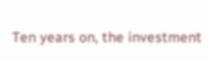Ten years on, the investment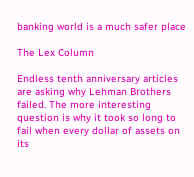banking world is a much safer place

The Lex Column

Endless tenth anniversary articles are asking why Lehman Brothers failed. The more interesting question is why it took so long to fail when every dollar of assets on its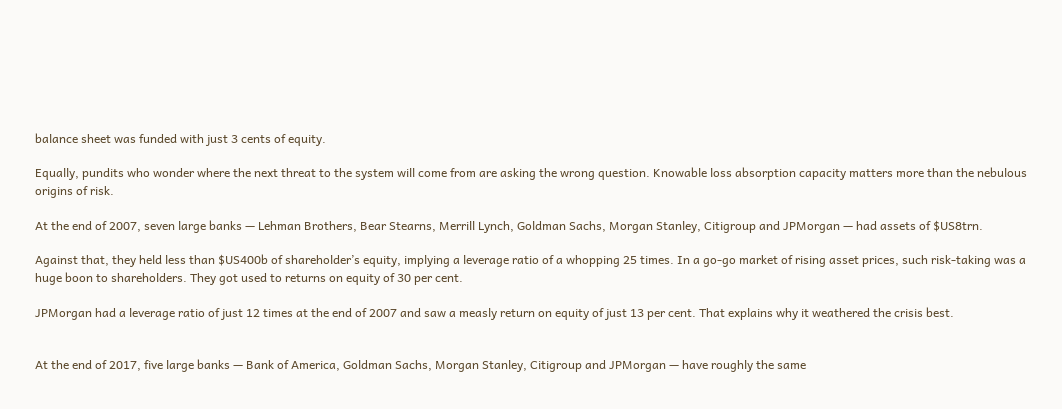balance sheet was funded with just 3 cents of equity.

Equally, pundits who wonder where the next threat to the system will come from are asking the wrong question. Knowable loss absorption capacity matters more than the nebulous origins of risk.

At the end of 2007, seven large banks — Lehman Brothers, Bear Stearns, Merrill Lynch, Goldman Sachs, Morgan Stanley, Citigroup and JPMorgan — had assets of $US8trn.

Against that, they held less than $US400b of shareholder’s equity, implying a leverage ratio of a whopping 25 times. In a go-go market of rising asset prices, such risk-taking was a huge boon to shareholders. They got used to returns on equity of 30 per cent.

JPMorgan had a leverage ratio of just 12 times at the end of 2007 and saw a measly return on equity of just 13 per cent. That explains why it weathered the crisis best.


At the end of 2017, five large banks — Bank of America, Goldman Sachs, Morgan Stanley, Citigroup and JPMorgan — have roughly the same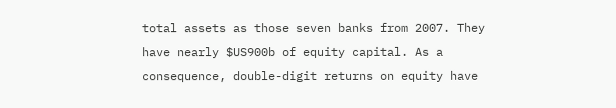total assets as those seven banks from 2007. They have nearly $US900b of equity capital. As a consequence, double-digit returns on equity have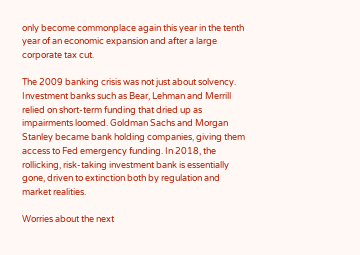only become commonplace again this year in the tenth year of an economic expansion and after a large corporate tax cut.

The 2009 banking crisis was not just about solvency. Investment banks such as Bear, Lehman and Merrill relied on short-term funding that dried up as impairments loomed. Goldman Sachs and Morgan Stanley became bank holding companies, giving them access to Fed emergency funding. In 2018, the rollicking, risk-taking investment bank is essentially gone, driven to extinction both by regulation and market realities.

Worries about the next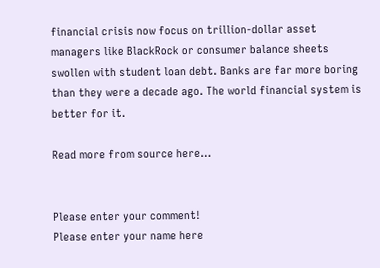financial crisis now focus on trillion-dollar asset managers like BlackRock or consumer balance sheets swollen with student loan debt. Banks are far more boring than they were a decade ago. The world financial system is better for it.

Read more from source here…


Please enter your comment!
Please enter your name here